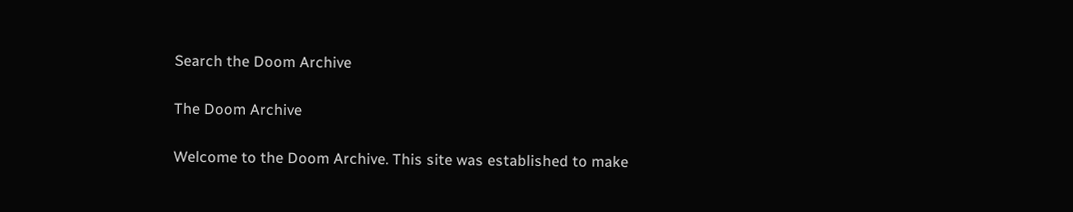Search the Doom Archive

The Doom Archive

Welcome to the Doom Archive. This site was established to make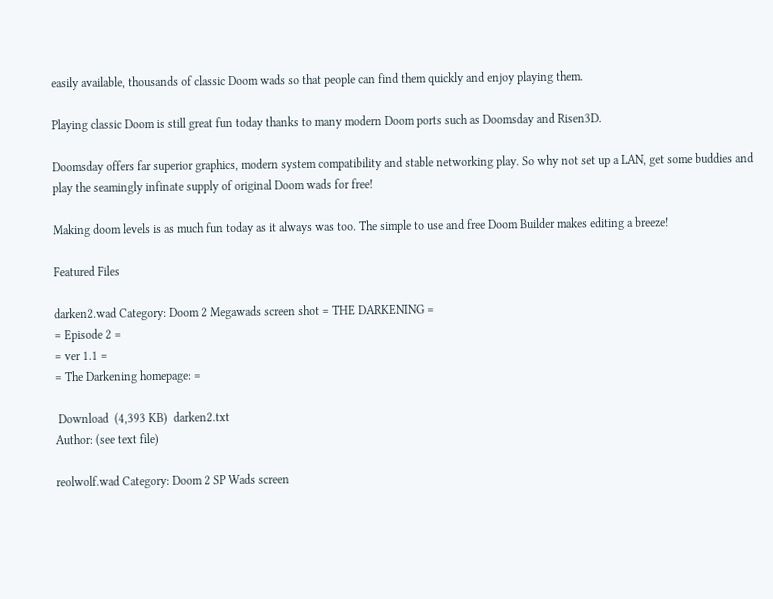easily available, thousands of classic Doom wads so that people can find them quickly and enjoy playing them.

Playing classic Doom is still great fun today thanks to many modern Doom ports such as Doomsday and Risen3D.

Doomsday offers far superior graphics, modern system compatibility and stable networking play. So why not set up a LAN, get some buddies and play the seamingly infinate supply of original Doom wads for free!

Making doom levels is as much fun today as it always was too. The simple to use and free Doom Builder makes editing a breeze!

Featured Files

darken2.wad Category: Doom 2 Megawads screen shot = THE DARKENING =
= Episode 2 =
= ver 1.1 =
= The Darkening homepage: =

 Download  (4,393 KB)  darken2.txt
Author: (see text file)

reolwolf.wad Category: Doom 2 SP Wads screen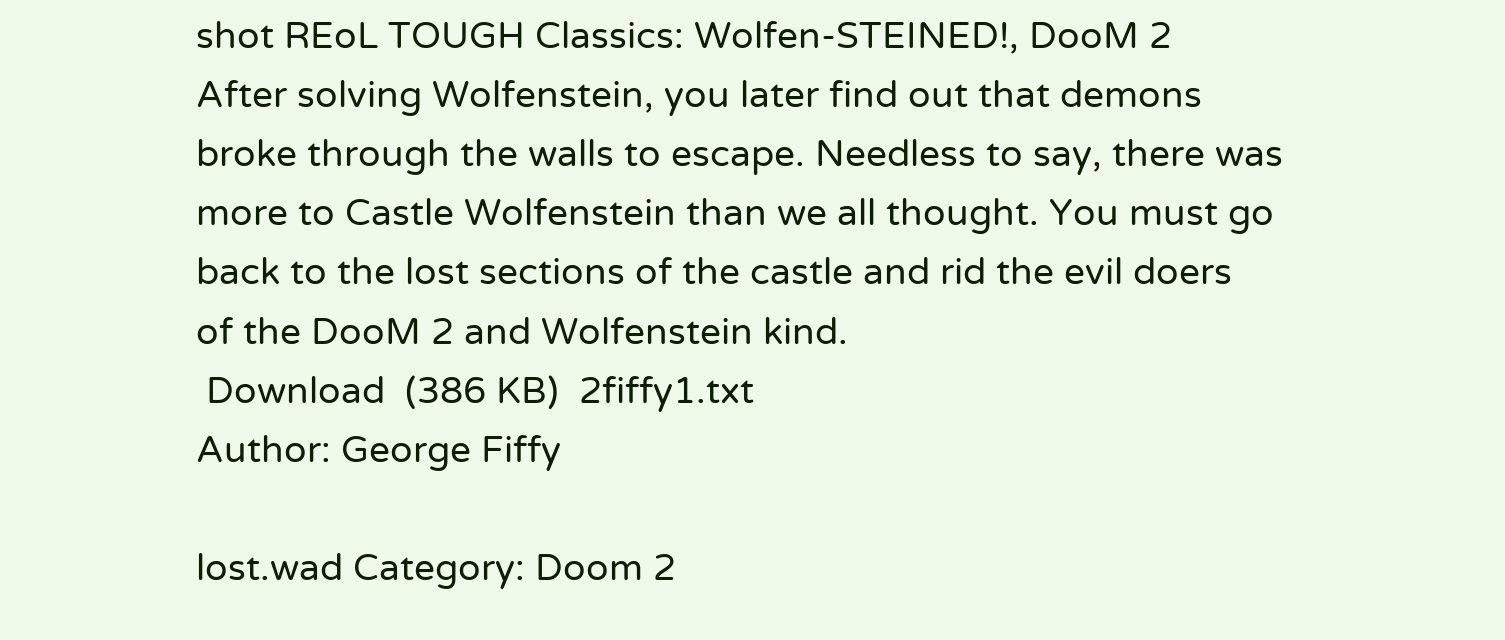shot REoL TOUGH Classics: Wolfen-STEINED!, DooM 2
After solving Wolfenstein, you later find out that demons
broke through the walls to escape. Needless to say, there was
more to Castle Wolfenstein than we all thought. You must go
back to the lost sections of the castle and rid the evil doers
of the DooM 2 and Wolfenstein kind.
 Download  (386 KB)  2fiffy1.txt
Author: George Fiffy

lost.wad Category: Doom 2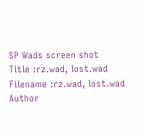SP Wads screen shot
Title :rz.wad, lost.wad
Filename :rz.wad, lost.wad
Author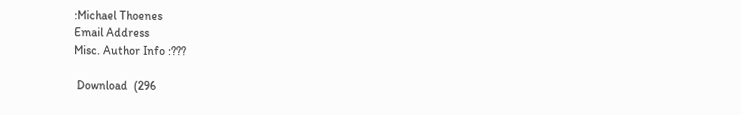:Michael Thoenes
Email Address
Misc. Author Info :???

 Download  (296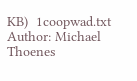KB)  1coopwad.txt
Author: Michael Thoenes